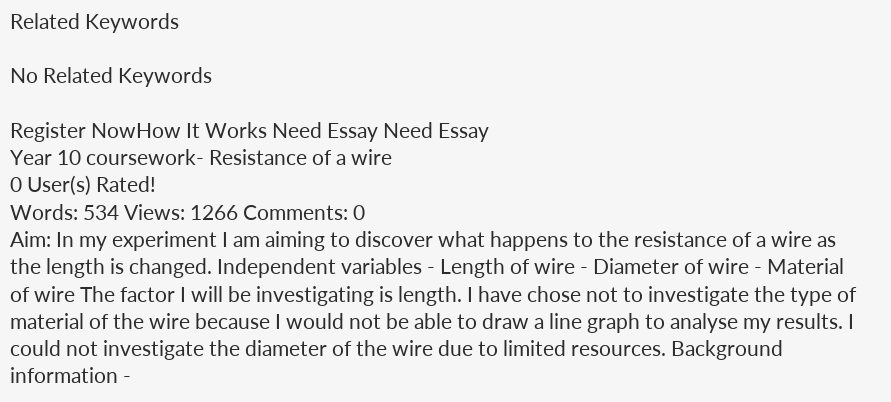Related Keywords

No Related Keywords

Register NowHow It Works Need Essay Need Essay
Year 10 coursework- Resistance of a wire
0 User(s) Rated!
Words: 534 Views: 1266 Comments: 0
Aim: In my experiment I am aiming to discover what happens to the resistance of a wire as the length is changed. Independent variables - Length of wire - Diameter of wire - Material of wire The factor I will be investigating is length. I have chose not to investigate the type of material of the wire because I would not be able to draw a line graph to analyse my results. I could not investigate the diameter of the wire due to limited resources. Background information -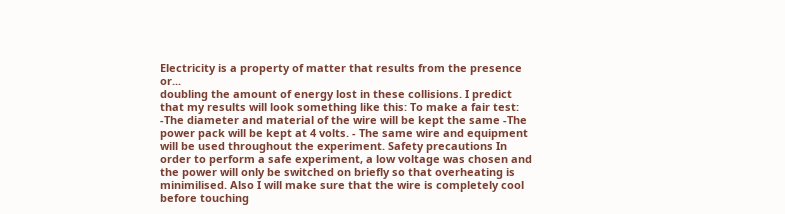Electricity is a property of matter that results from the presence or...
doubling the amount of energy lost in these collisions. I predict that my results will look something like this: To make a fair test: -The diameter and material of the wire will be kept the same -The power pack will be kept at 4 volts. - The same wire and equipment will be used throughout the experiment. Safety precautions In order to perform a safe experiment, a low voltage was chosen and the power will only be switched on briefly so that overheating is minimilised. Also I will make sure that the wire is completely cool before touching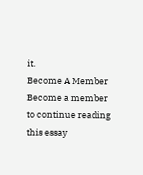it.
Become A Member Become a member to continue reading this essay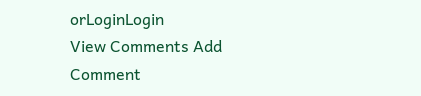orLoginLogin
View Comments Add Comment